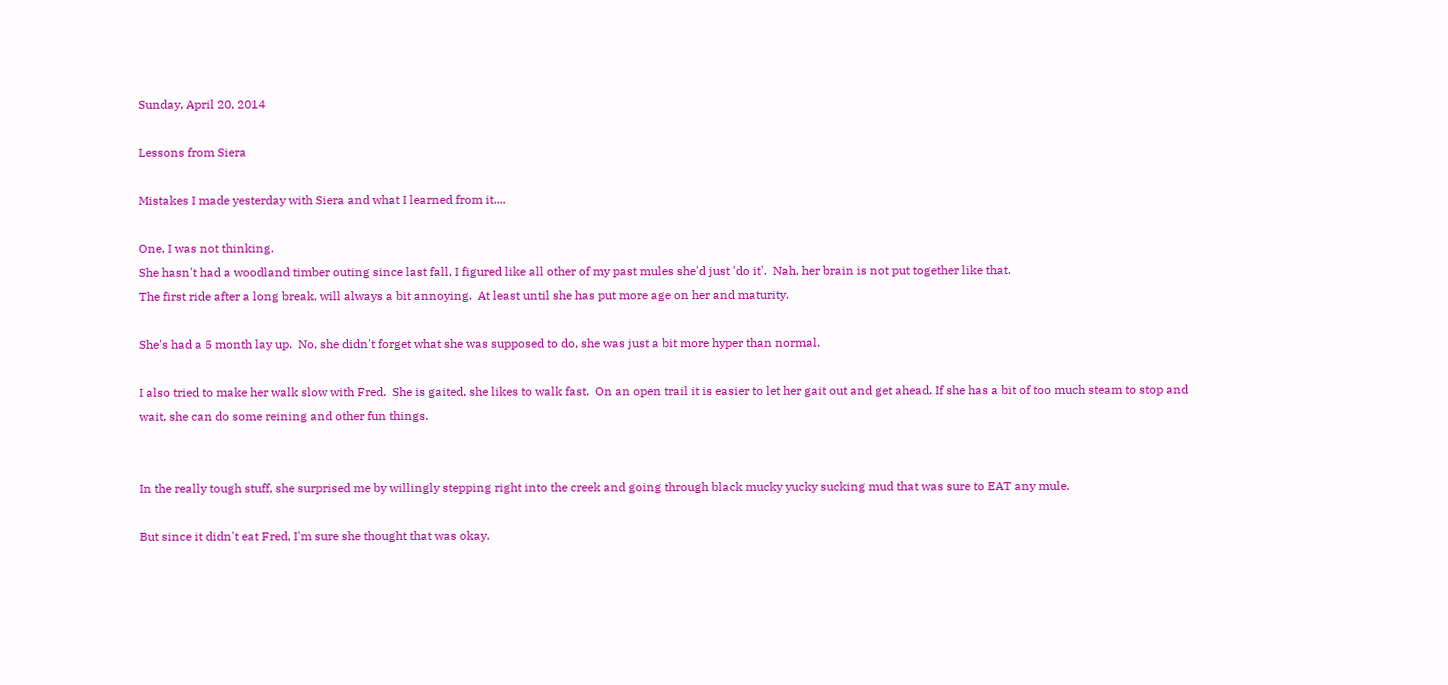Sunday, April 20, 2014

Lessons from Siera

Mistakes I made yesterday with Siera and what I learned from it....

One, I was not thinking.
She hasn't had a woodland timber outing since last fall, I figured like all other of my past mules she'd just 'do it'.  Nah, her brain is not put together like that.
The first ride after a long break, will always a bit annoying.  At least until she has put more age on her and maturity.

She's had a 5 month lay up.  No, she didn't forget what she was supposed to do, she was just a bit more hyper than normal.

I also tried to make her walk slow with Fred.  She is gaited, she likes to walk fast.  On an open trail it is easier to let her gait out and get ahead. If she has a bit of too much steam to stop and wait, she can do some reining and other fun things.


In the really tough stuff, she surprised me by willingly stepping right into the creek and going through black mucky yucky sucking mud that was sure to EAT any mule.

But since it didn't eat Fred, I'm sure she thought that was okay.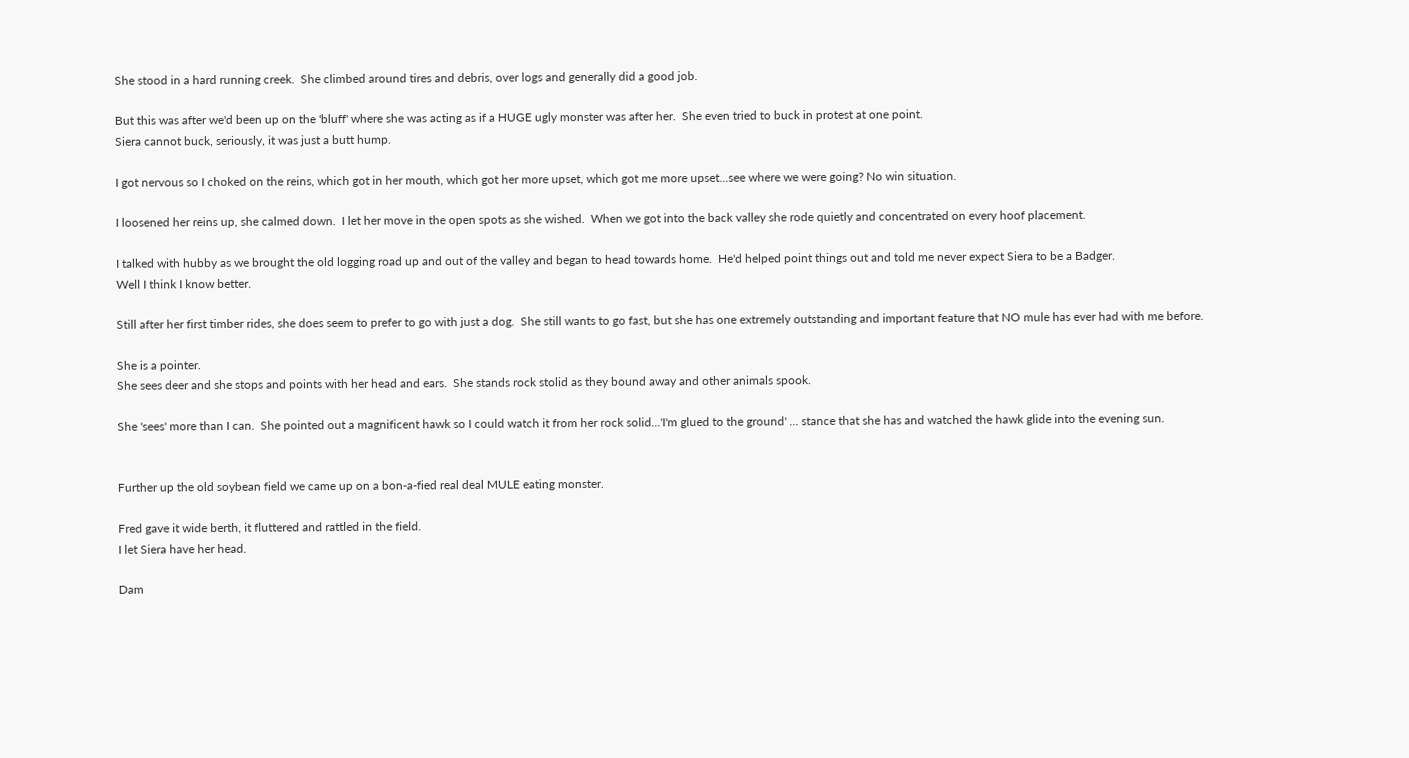She stood in a hard running creek.  She climbed around tires and debris, over logs and generally did a good job.

But this was after we'd been up on the 'bluff' where she was acting as if a HUGE ugly monster was after her.  She even tried to buck in protest at one point.
Siera cannot buck, seriously, it was just a butt hump.

I got nervous so I choked on the reins, which got in her mouth, which got her more upset, which got me more upset...see where we were going? No win situation.

I loosened her reins up, she calmed down.  I let her move in the open spots as she wished.  When we got into the back valley she rode quietly and concentrated on every hoof placement.

I talked with hubby as we brought the old logging road up and out of the valley and began to head towards home.  He'd helped point things out and told me never expect Siera to be a Badger.
Well I think I know better.

Still after her first timber rides, she does seem to prefer to go with just a dog.  She still wants to go fast, but she has one extremely outstanding and important feature that NO mule has ever had with me before.

She is a pointer.
She sees deer and she stops and points with her head and ears.  She stands rock stolid as they bound away and other animals spook.

She 'sees' more than I can.  She pointed out a magnificent hawk so I could watch it from her rock solid...'I'm glued to the ground' ... stance that she has and watched the hawk glide into the evening sun.


Further up the old soybean field we came up on a bon-a-fied real deal MULE eating monster.

Fred gave it wide berth, it fluttered and rattled in the field.
I let Siera have her head.

Dam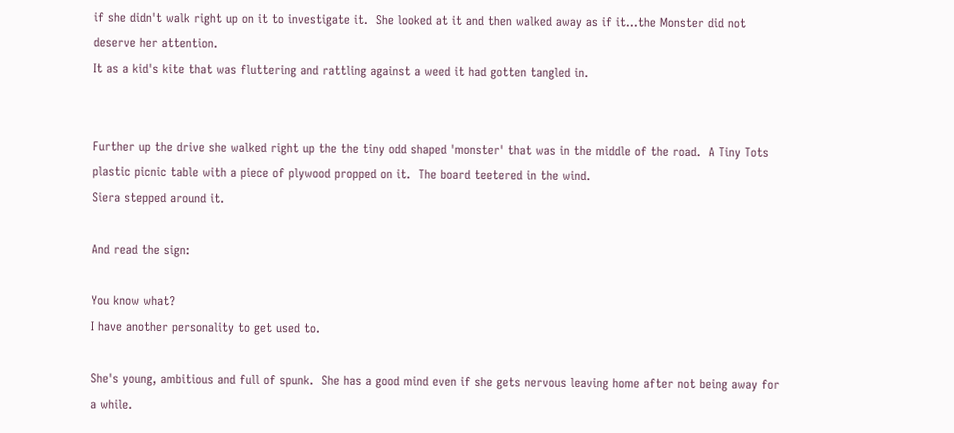if she didn't walk right up on it to investigate it.  She looked at it and then walked away as if it...the Monster did not deserve her attention.
It as a kid's kite that was fluttering and rattling against a weed it had gotten tangled in.


Further up the drive she walked right up the the tiny odd shaped 'monster' that was in the middle of the road.  A Tiny Tots plastic picnic table with a piece of plywood propped on it.  The board teetered in the wind.
Siera stepped around it.

And read the sign:

You know what?
I have another personality to get used to.

She's young, ambitious and full of spunk.  She has a good mind even if she gets nervous leaving home after not being away for a while.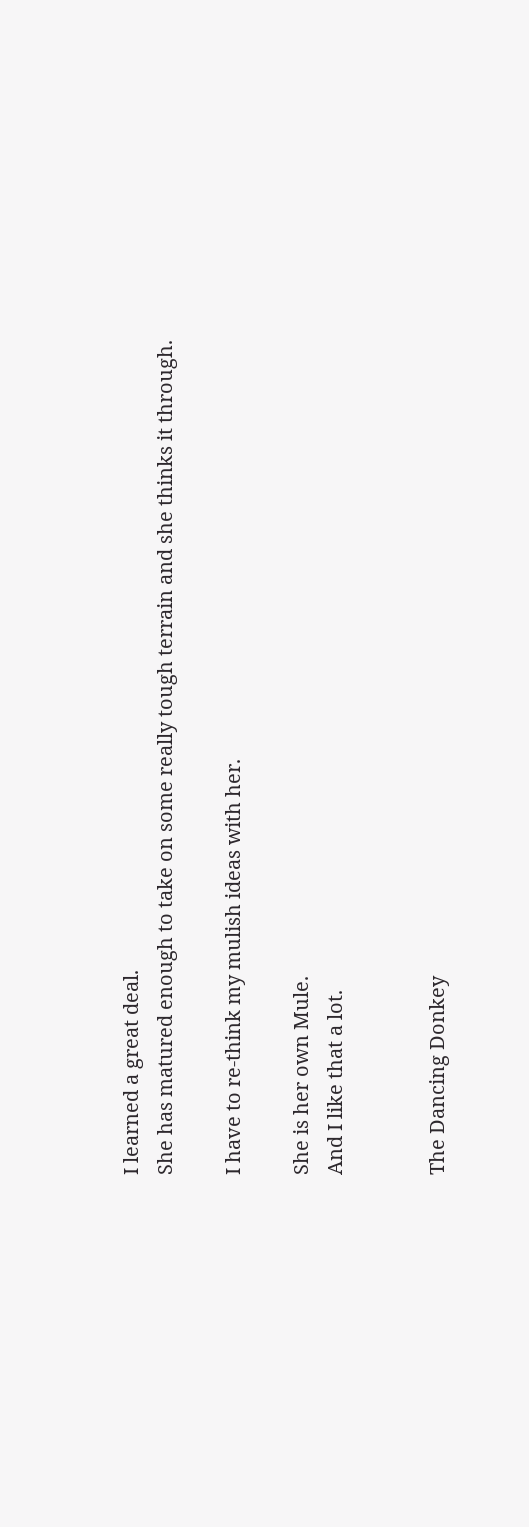I learned a great deal.
She has matured enough to take on some really tough terrain and she thinks it through.

I have to re-think my mulish ideas with her.

She is her own Mule.
And I like that a lot.


The Dancing Donkey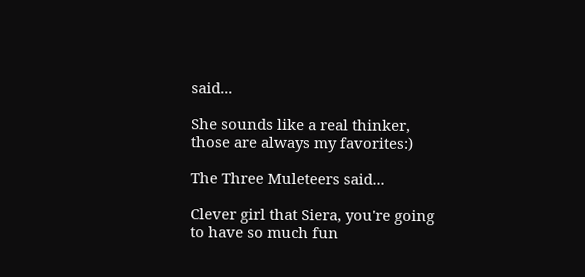said...

She sounds like a real thinker, those are always my favorites:)

The Three Muleteers said...

Clever girl that Siera, you're going to have so much fun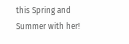this Spring and Summer with her!